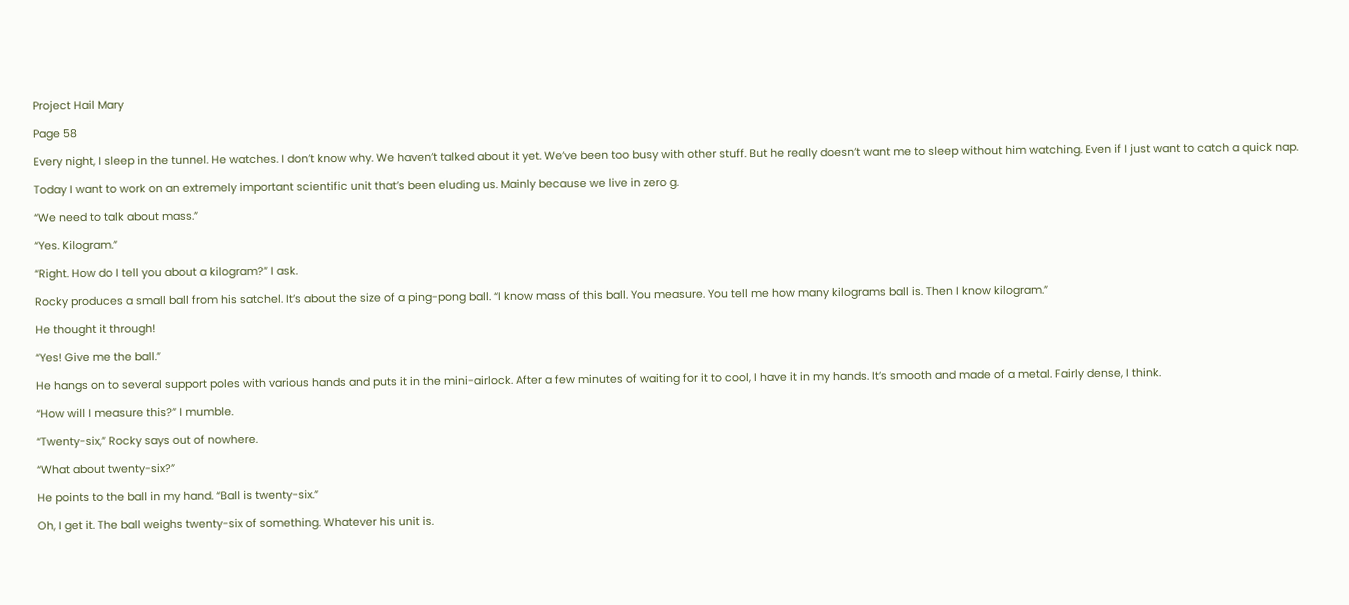Project Hail Mary

Page 58

Every night, I sleep in the tunnel. He watches. I don’t know why. We haven’t talked about it yet. We’ve been too busy with other stuff. But he really doesn’t want me to sleep without him watching. Even if I just want to catch a quick nap.

Today I want to work on an extremely important scientific unit that’s been eluding us. Mainly because we live in zero g.

“We need to talk about mass.”

“Yes. Kilogram.”

“Right. How do I tell you about a kilogram?” I ask.

Rocky produces a small ball from his satchel. It’s about the size of a ping-pong ball. “I know mass of this ball. You measure. You tell me how many kilograms ball is. Then I know kilogram.”

He thought it through!

“Yes! Give me the ball.”

He hangs on to several support poles with various hands and puts it in the mini-airlock. After a few minutes of waiting for it to cool, I have it in my hands. It’s smooth and made of a metal. Fairly dense, I think.

“How will I measure this?” I mumble.

“Twenty-six,” Rocky says out of nowhere.

“What about twenty-six?”

He points to the ball in my hand. “Ball is twenty-six.”

Oh, I get it. The ball weighs twenty-six of something. Whatever his unit is.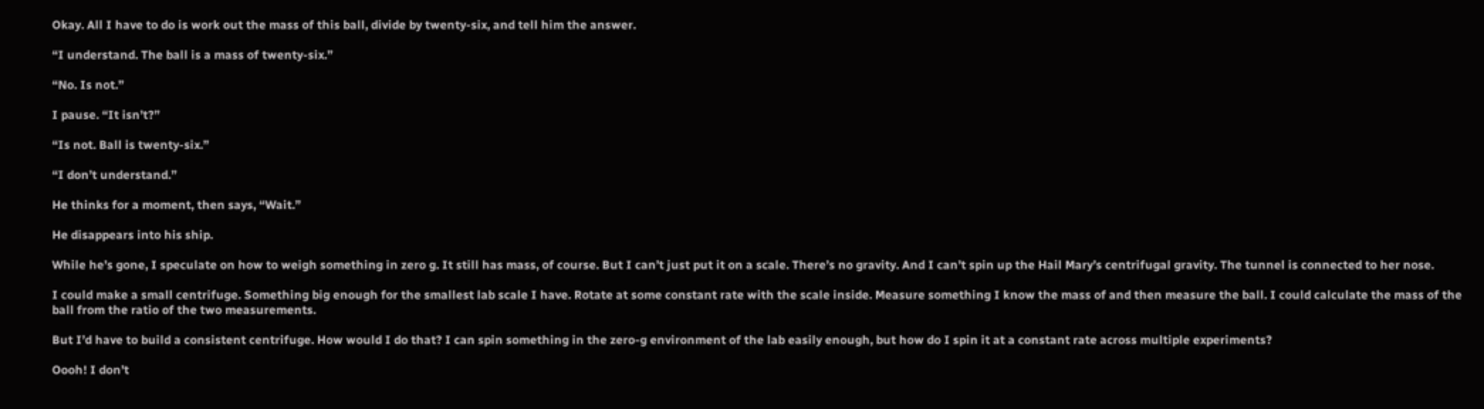Okay. All I have to do is work out the mass of this ball, divide by twenty-six, and tell him the answer.

“I understand. The ball is a mass of twenty-six.”

“No. Is not.”

I pause. “It isn’t?”

“Is not. Ball is twenty-six.”

“I don’t understand.”

He thinks for a moment, then says, “Wait.”

He disappears into his ship.

While he’s gone, I speculate on how to weigh something in zero g. It still has mass, of course. But I can’t just put it on a scale. There’s no gravity. And I can’t spin up the Hail Mary’s centrifugal gravity. The tunnel is connected to her nose.

I could make a small centrifuge. Something big enough for the smallest lab scale I have. Rotate at some constant rate with the scale inside. Measure something I know the mass of and then measure the ball. I could calculate the mass of the ball from the ratio of the two measurements.

But I’d have to build a consistent centrifuge. How would I do that? I can spin something in the zero-g environment of the lab easily enough, but how do I spin it at a constant rate across multiple experiments?

Oooh! I don’t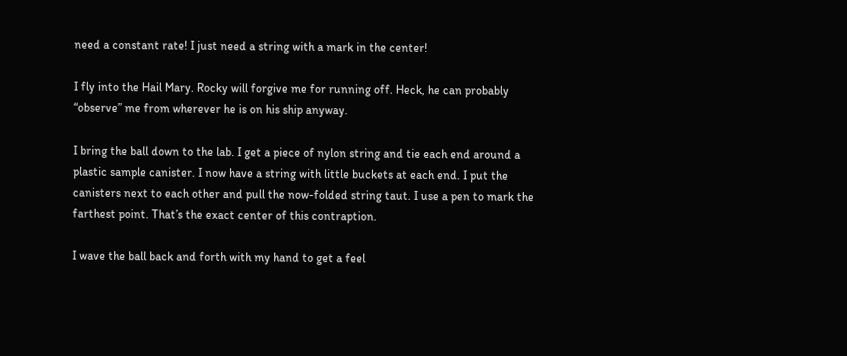need a constant rate! I just need a string with a mark in the center!

I fly into the Hail Mary. Rocky will forgive me for running off. Heck, he can probably “observe” me from wherever he is on his ship anyway.

I bring the ball down to the lab. I get a piece of nylon string and tie each end around a plastic sample canister. I now have a string with little buckets at each end. I put the canisters next to each other and pull the now-folded string taut. I use a pen to mark the farthest point. That’s the exact center of this contraption.

I wave the ball back and forth with my hand to get a feel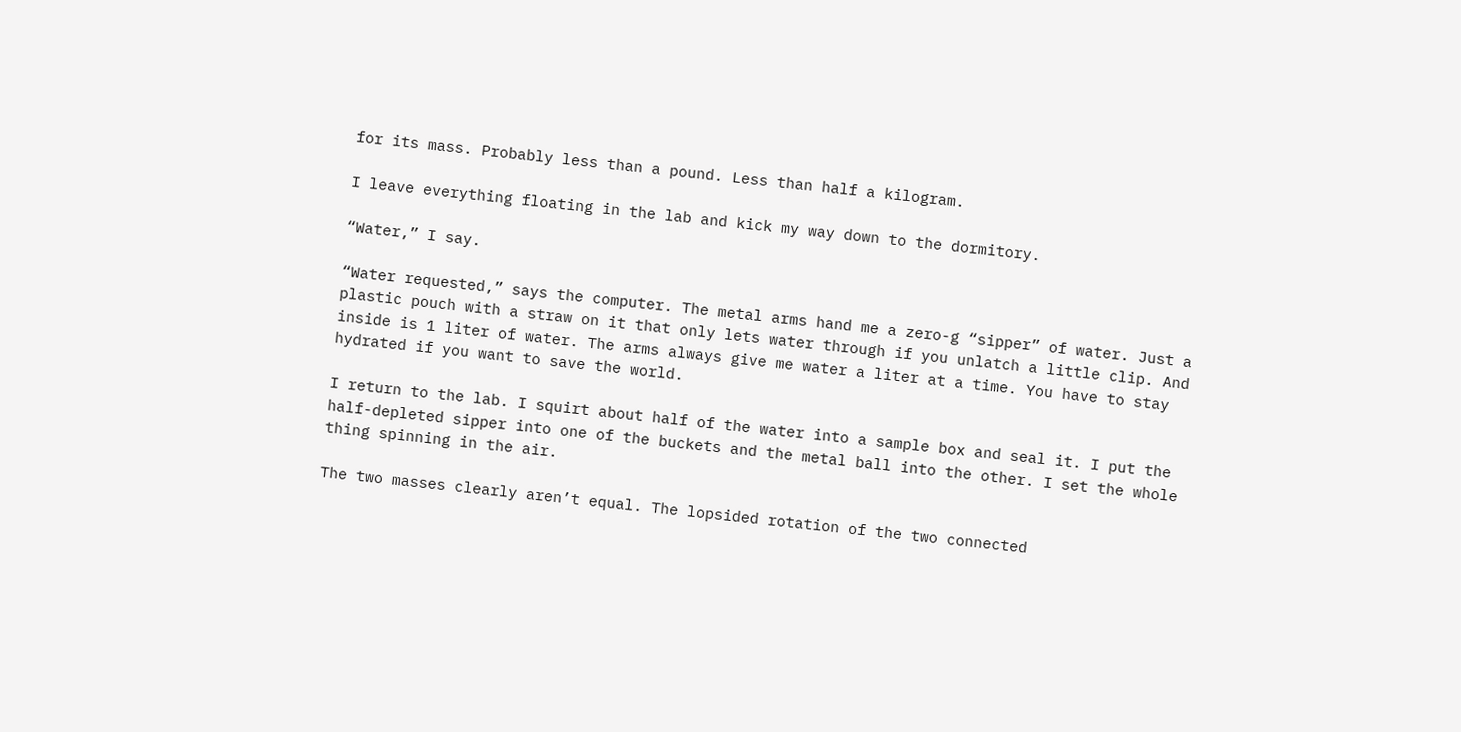for its mass. Probably less than a pound. Less than half a kilogram.

I leave everything floating in the lab and kick my way down to the dormitory.

“Water,” I say.

“Water requested,” says the computer. The metal arms hand me a zero-g “sipper” of water. Just a plastic pouch with a straw on it that only lets water through if you unlatch a little clip. And inside is 1 liter of water. The arms always give me water a liter at a time. You have to stay hydrated if you want to save the world.

I return to the lab. I squirt about half of the water into a sample box and seal it. I put the half-depleted sipper into one of the buckets and the metal ball into the other. I set the whole thing spinning in the air.

The two masses clearly aren’t equal. The lopsided rotation of the two connected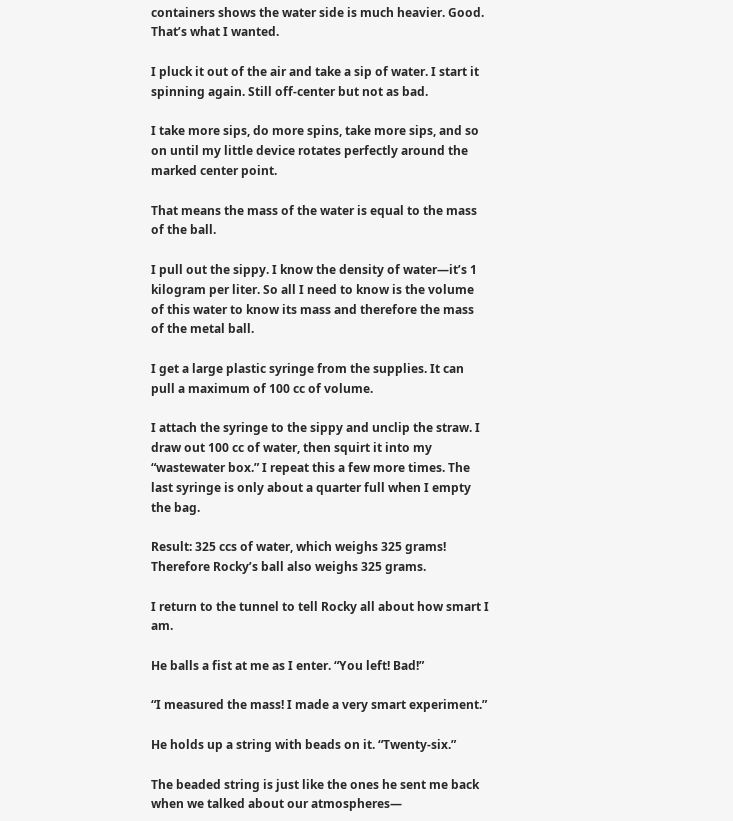containers shows the water side is much heavier. Good. That’s what I wanted.

I pluck it out of the air and take a sip of water. I start it spinning again. Still off-center but not as bad.

I take more sips, do more spins, take more sips, and so on until my little device rotates perfectly around the marked center point.

That means the mass of the water is equal to the mass of the ball.

I pull out the sippy. I know the density of water—it’s 1 kilogram per liter. So all I need to know is the volume of this water to know its mass and therefore the mass of the metal ball.

I get a large plastic syringe from the supplies. It can pull a maximum of 100 cc of volume.

I attach the syringe to the sippy and unclip the straw. I draw out 100 cc of water, then squirt it into my “wastewater box.” I repeat this a few more times. The last syringe is only about a quarter full when I empty the bag.

Result: 325 ccs of water, which weighs 325 grams! Therefore Rocky’s ball also weighs 325 grams.

I return to the tunnel to tell Rocky all about how smart I am.

He balls a fist at me as I enter. “You left! Bad!”

“I measured the mass! I made a very smart experiment.”

He holds up a string with beads on it. “Twenty-six.”

The beaded string is just like the ones he sent me back when we talked about our atmospheres—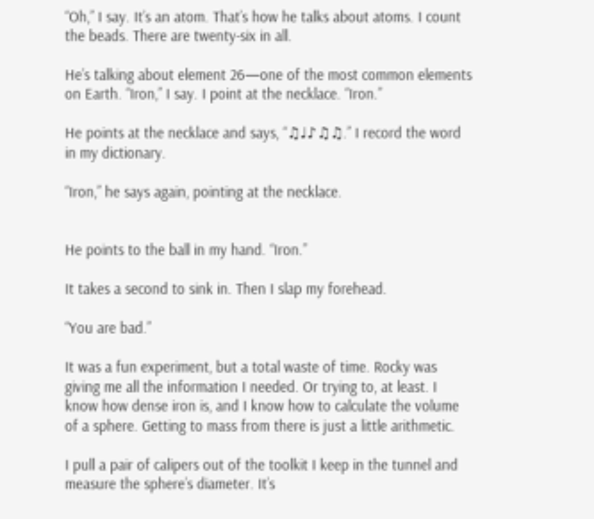“Oh,” I say. It’s an atom. That’s how he talks about atoms. I count the beads. There are twenty-six in all.

He’s talking about element 26—one of the most common elements on Earth. “Iron,” I say. I point at the necklace. “Iron.”

He points at the necklace and says, “♫♩♪♫♫.” I record the word in my dictionary.

“Iron,” he says again, pointing at the necklace.


He points to the ball in my hand. “Iron.”

It takes a second to sink in. Then I slap my forehead.

“You are bad.”

It was a fun experiment, but a total waste of time. Rocky was giving me all the information I needed. Or trying to, at least. I know how dense iron is, and I know how to calculate the volume of a sphere. Getting to mass from there is just a little arithmetic.

I pull a pair of calipers out of the toolkit I keep in the tunnel and measure the sphere’s diameter. It’s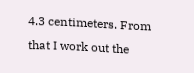4.3 centimeters. From that I work out the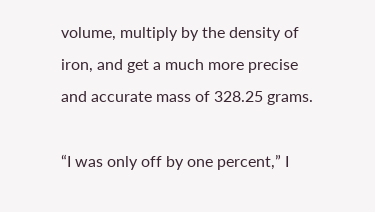volume, multiply by the density of iron, and get a much more precise and accurate mass of 328.25 grams.

“I was only off by one percent,” I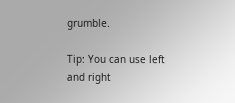grumble.

Tip: You can use left and right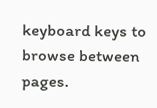keyboard keys to browse between pages.